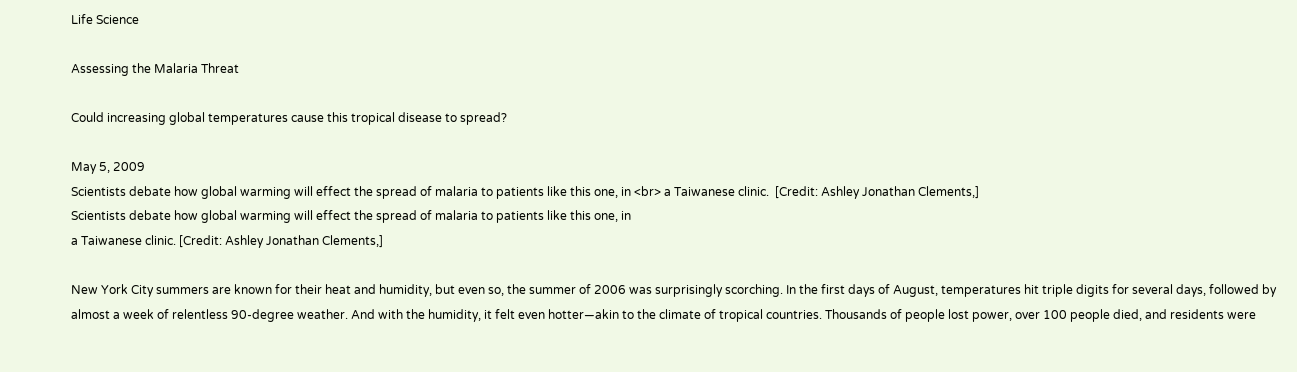Life Science

Assessing the Malaria Threat

Could increasing global temperatures cause this tropical disease to spread?

May 5, 2009
Scientists debate how global warming will effect the spread of malaria to patients like this one, in <br> a Taiwanese clinic.  [Credit: Ashley Jonathan Clements,]
Scientists debate how global warming will effect the spread of malaria to patients like this one, in
a Taiwanese clinic. [Credit: Ashley Jonathan Clements,]

New York City summers are known for their heat and humidity, but even so, the summer of 2006 was surprisingly scorching. In the first days of August, temperatures hit triple digits for several days, followed by almost a week of relentless 90-degree weather. And with the humidity, it felt even hotter—akin to the climate of tropical countries. Thousands of people lost power, over 100 people died, and residents were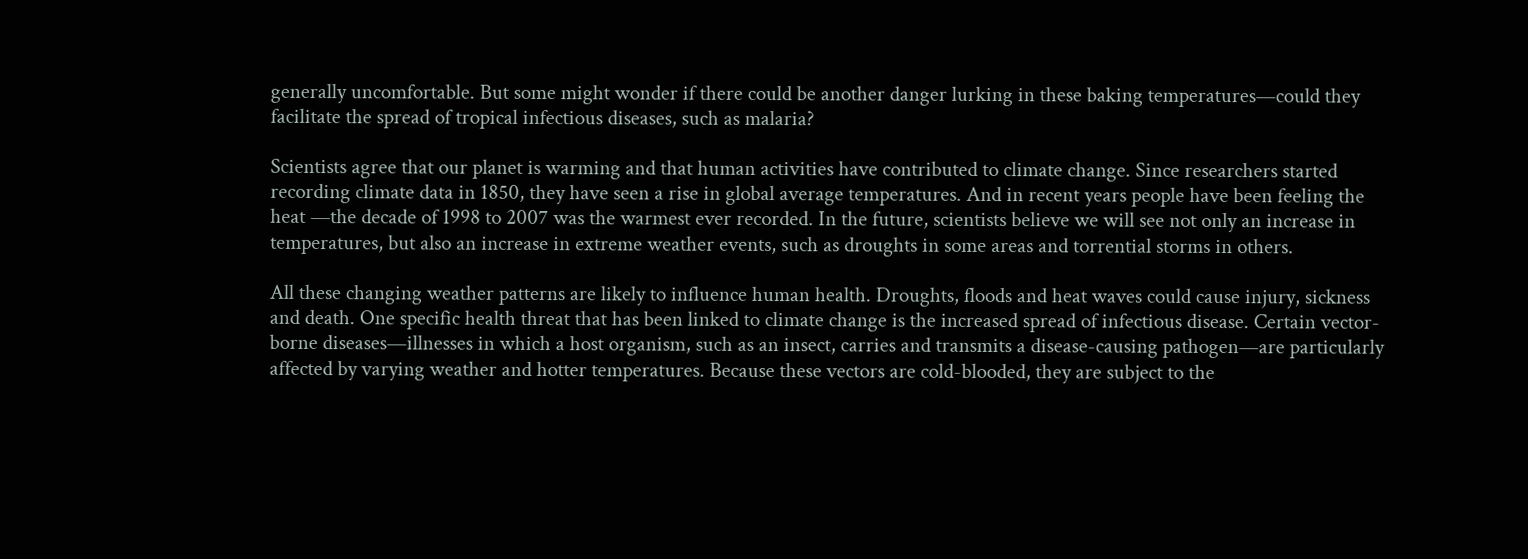generally uncomfortable. But some might wonder if there could be another danger lurking in these baking temperatures—could they facilitate the spread of tropical infectious diseases, such as malaria?

Scientists agree that our planet is warming and that human activities have contributed to climate change. Since researchers started recording climate data in 1850, they have seen a rise in global average temperatures. And in recent years people have been feeling the heat —the decade of 1998 to 2007 was the warmest ever recorded. In the future, scientists believe we will see not only an increase in temperatures, but also an increase in extreme weather events, such as droughts in some areas and torrential storms in others.

All these changing weather patterns are likely to influence human health. Droughts, floods and heat waves could cause injury, sickness and death. One specific health threat that has been linked to climate change is the increased spread of infectious disease. Certain vector-borne diseases—illnesses in which a host organism, such as an insect, carries and transmits a disease-causing pathogen—are particularly affected by varying weather and hotter temperatures. Because these vectors are cold-blooded, they are subject to the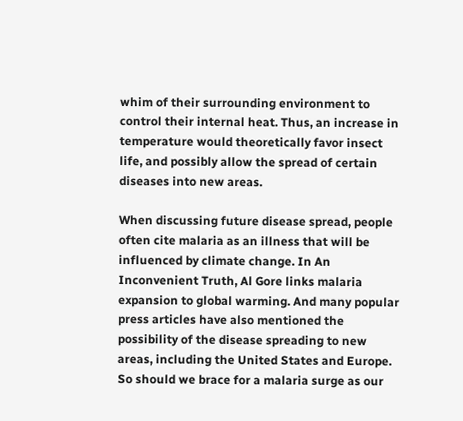whim of their surrounding environment to control their internal heat. Thus, an increase in temperature would theoretically favor insect life, and possibly allow the spread of certain diseases into new areas.

When discussing future disease spread, people often cite malaria as an illness that will be influenced by climate change. In An Inconvenient Truth, Al Gore links malaria expansion to global warming. And many popular press articles have also mentioned the possibility of the disease spreading to new areas, including the United States and Europe. So should we brace for a malaria surge as our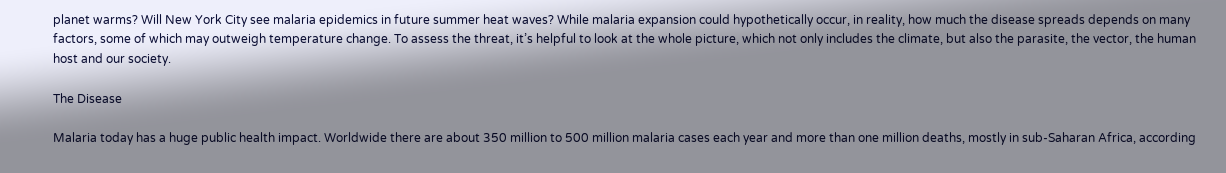planet warms? Will New York City see malaria epidemics in future summer heat waves? While malaria expansion could hypothetically occur, in reality, how much the disease spreads depends on many factors, some of which may outweigh temperature change. To assess the threat, it’s helpful to look at the whole picture, which not only includes the climate, but also the parasite, the vector, the human host and our society.

The Disease

Malaria today has a huge public health impact. Worldwide there are about 350 million to 500 million malaria cases each year and more than one million deaths, mostly in sub-Saharan Africa, according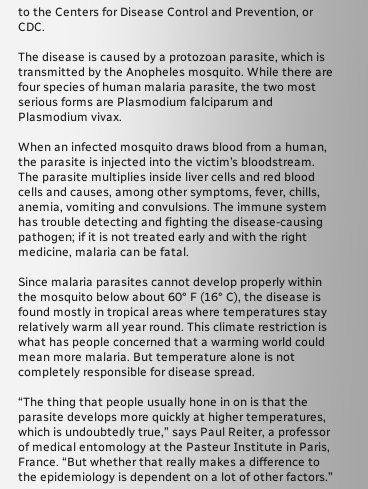to the Centers for Disease Control and Prevention, or CDC.

The disease is caused by a protozoan parasite, which is transmitted by the Anopheles mosquito. While there are four species of human malaria parasite, the two most serious forms are Plasmodium falciparum and Plasmodium vivax.

When an infected mosquito draws blood from a human, the parasite is injected into the victim’s bloodstream. The parasite multiplies inside liver cells and red blood cells and causes, among other symptoms, fever, chills, anemia, vomiting and convulsions. The immune system has trouble detecting and fighting the disease-causing pathogen; if it is not treated early and with the right medicine, malaria can be fatal.

Since malaria parasites cannot develop properly within the mosquito below about 60° F (16° C), the disease is found mostly in tropical areas where temperatures stay relatively warm all year round. This climate restriction is what has people concerned that a warming world could mean more malaria. But temperature alone is not completely responsible for disease spread.

“The thing that people usually hone in on is that the parasite develops more quickly at higher temperatures, which is undoubtedly true,” says Paul Reiter, a professor of medical entomology at the Pasteur Institute in Paris, France. “But whether that really makes a difference to the epidemiology is dependent on a lot of other factors.”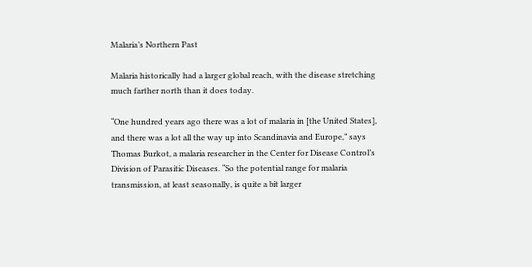Malaria’s Northern Past

Malaria historically had a larger global reach, with the disease stretching much farther north than it does today.

“One hundred years ago there was a lot of malaria in [the United States], and there was a lot all the way up into Scandinavia and Europe,” says Thomas Burkot, a malaria researcher in the Center for Disease Control’s Division of Parasitic Diseases. “So the potential range for malaria transmission, at least seasonally, is quite a bit larger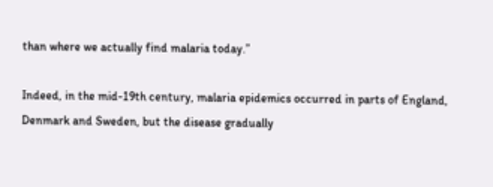than where we actually find malaria today.”

Indeed, in the mid-19th century, malaria epidemics occurred in parts of England, Denmark and Sweden, but the disease gradually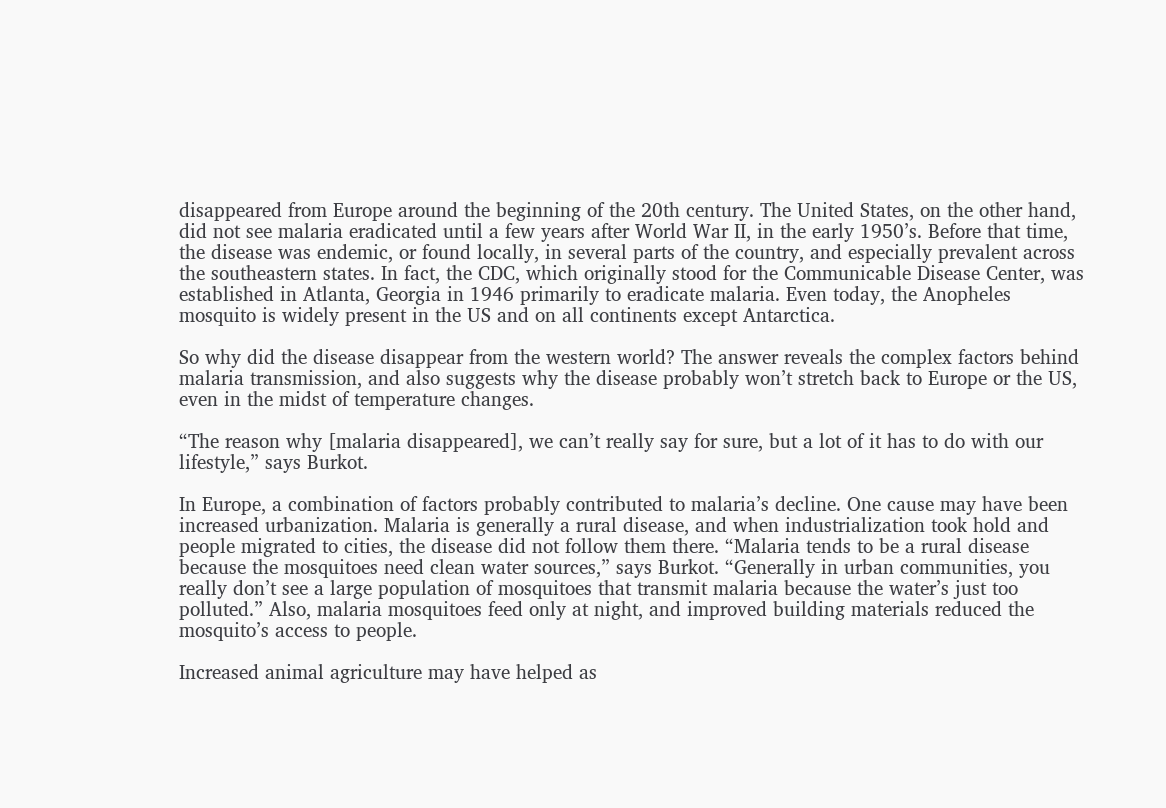disappeared from Europe around the beginning of the 20th century. The United States, on the other hand, did not see malaria eradicated until a few years after World War II, in the early 1950’s. Before that time, the disease was endemic, or found locally, in several parts of the country, and especially prevalent across the southeastern states. In fact, the CDC, which originally stood for the Communicable Disease Center, was established in Atlanta, Georgia in 1946 primarily to eradicate malaria. Even today, the Anopheles mosquito is widely present in the US and on all continents except Antarctica.

So why did the disease disappear from the western world? The answer reveals the complex factors behind malaria transmission, and also suggests why the disease probably won’t stretch back to Europe or the US, even in the midst of temperature changes.

“The reason why [malaria disappeared], we can’t really say for sure, but a lot of it has to do with our lifestyle,” says Burkot.

In Europe, a combination of factors probably contributed to malaria’s decline. One cause may have been increased urbanization. Malaria is generally a rural disease, and when industrialization took hold and people migrated to cities, the disease did not follow them there. “Malaria tends to be a rural disease because the mosquitoes need clean water sources,” says Burkot. “Generally in urban communities, you really don’t see a large population of mosquitoes that transmit malaria because the water’s just too polluted.” Also, malaria mosquitoes feed only at night, and improved building materials reduced the mosquito’s access to people.

Increased animal agriculture may have helped as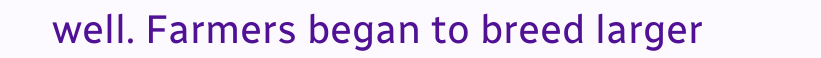well. Farmers began to breed larger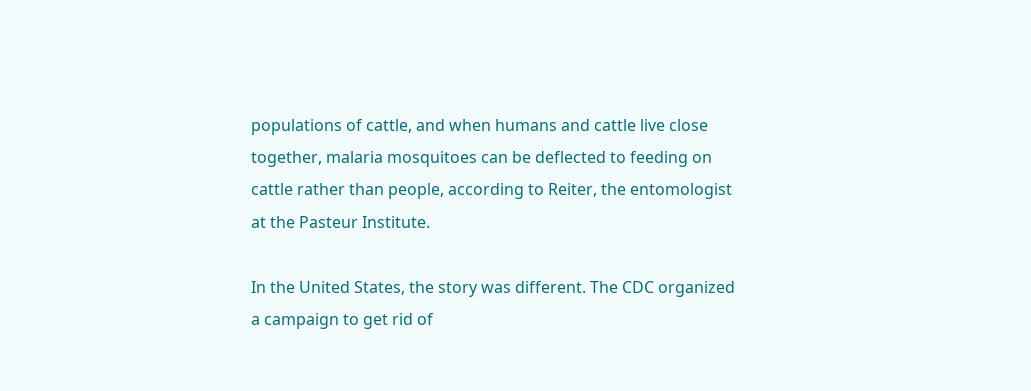populations of cattle, and when humans and cattle live close together, malaria mosquitoes can be deflected to feeding on cattle rather than people, according to Reiter, the entomologist at the Pasteur Institute.

In the United States, the story was different. The CDC organized a campaign to get rid of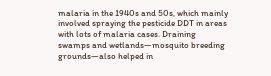malaria in the 1940s and 50s, which mainly involved spraying the pesticide DDT in areas with lots of malaria cases. Draining swamps and wetlands—mosquito breeding grounds—also helped in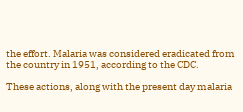the effort. Malaria was considered eradicated from the country in 1951, according to the CDC.

These actions, along with the present day malaria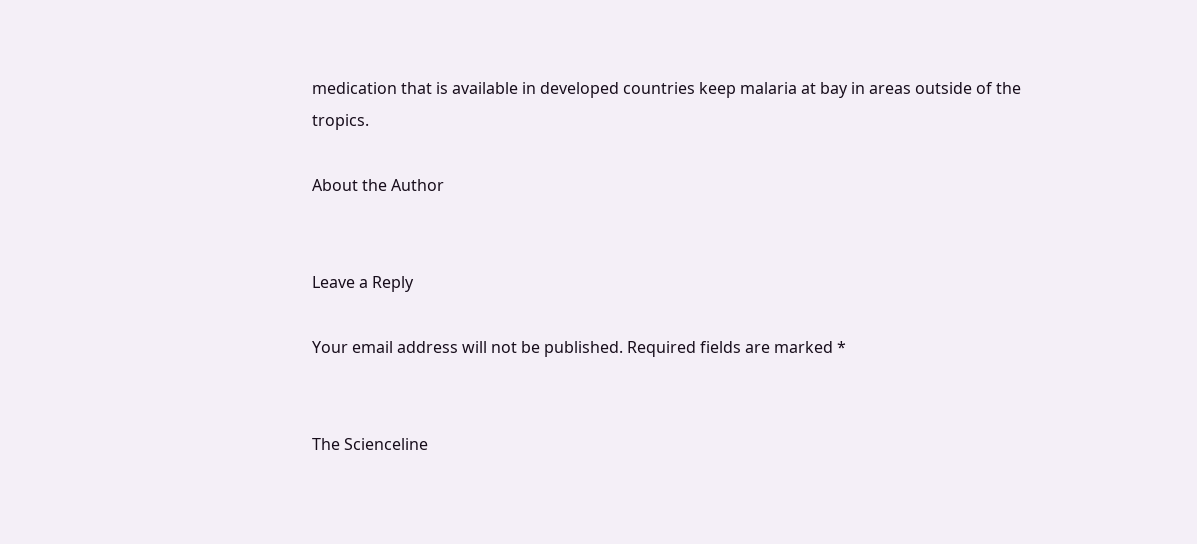medication that is available in developed countries keep malaria at bay in areas outside of the tropics.

About the Author


Leave a Reply

Your email address will not be published. Required fields are marked *


The Scienceline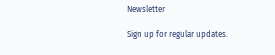Newsletter

Sign up for regular updates.